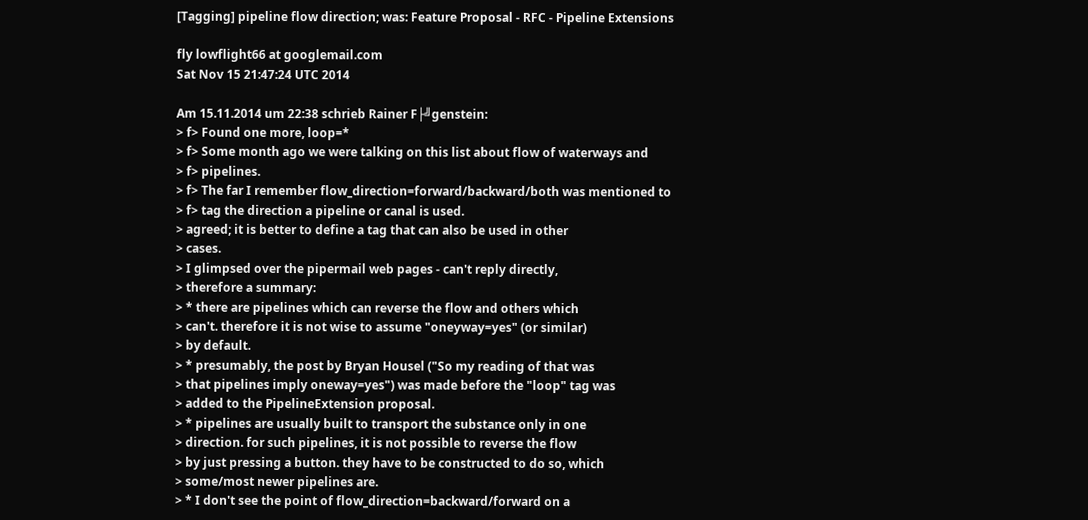[Tagging] pipeline flow direction; was: Feature Proposal - RFC - Pipeline Extensions

fly lowflight66 at googlemail.com
Sat Nov 15 21:47:24 UTC 2014

Am 15.11.2014 um 22:38 schrieb Rainer F├╝genstein:
> f> Found one more, loop=*
> f> Some month ago we were talking on this list about flow of waterways and
> f> pipelines.
> f> The far I remember flow_direction=forward/backward/both was mentioned to
> f> tag the direction a pipeline or canal is used.
> agreed; it is better to define a tag that can also be used in other
> cases.
> I glimpsed over the pipermail web pages - can't reply directly,
> therefore a summary:
> * there are pipelines which can reverse the flow and others which
> can't. therefore it is not wise to assume "oneyway=yes" (or similar)
> by default.
> * presumably, the post by Bryan Housel ("So my reading of that was
> that pipelines imply oneway=yes") was made before the "loop" tag was
> added to the PipelineExtension proposal.
> * pipelines are usually built to transport the substance only in one
> direction. for such pipelines, it is not possible to reverse the flow
> by just pressing a button. they have to be constructed to do so, which
> some/most newer pipelines are.
> * I don't see the point of flow_direction=backward/forward on a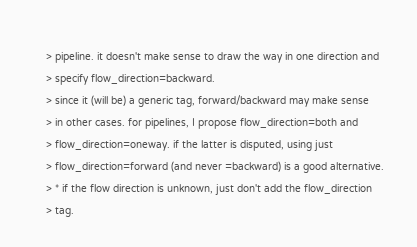> pipeline. it doesn't make sense to draw the way in one direction and
> specify flow_direction=backward.
> since it (will be) a generic tag, forward/backward may make sense
> in other cases. for pipelines, I propose flow_direction=both and
> flow_direction=oneway. if the latter is disputed, using just
> flow_direction=forward (and never =backward) is a good alternative.
> * if the flow direction is unknown, just don't add the flow_direction
> tag.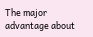The major advantage about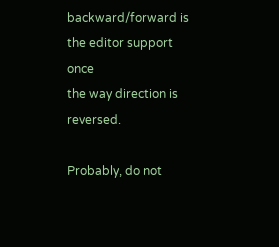backward/forward is the editor support once
the way direction is reversed.

Probably, do not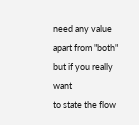need any value apart from "both" but if you really want
to state the flow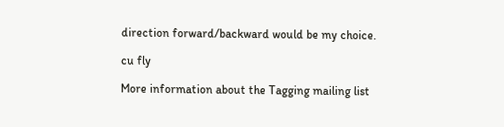direction forward/backward would be my choice.

cu fly

More information about the Tagging mailing list